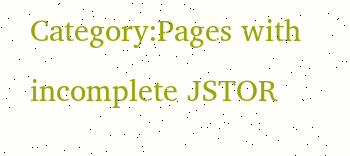Category:Pages with incomplete JSTOR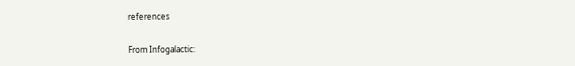references

From Infogalactic: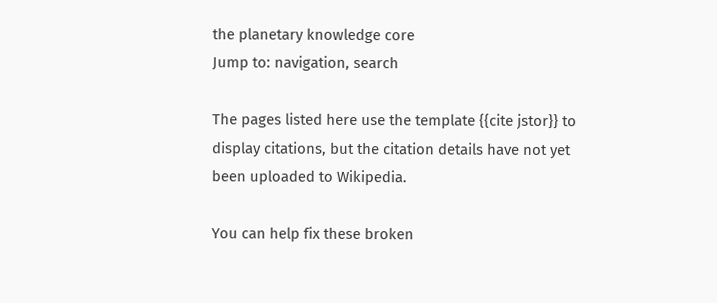the planetary knowledge core
Jump to: navigation, search

The pages listed here use the template {{cite jstor}} to display citations, but the citation details have not yet been uploaded to Wikipedia.

You can help fix these broken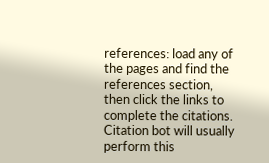references: load any of the pages and find the references section, then click the links to complete the citations. Citation bot will usually perform this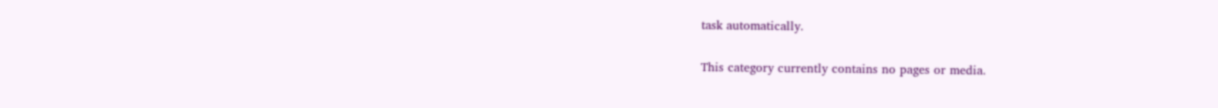task automatically.

This category currently contains no pages or media.